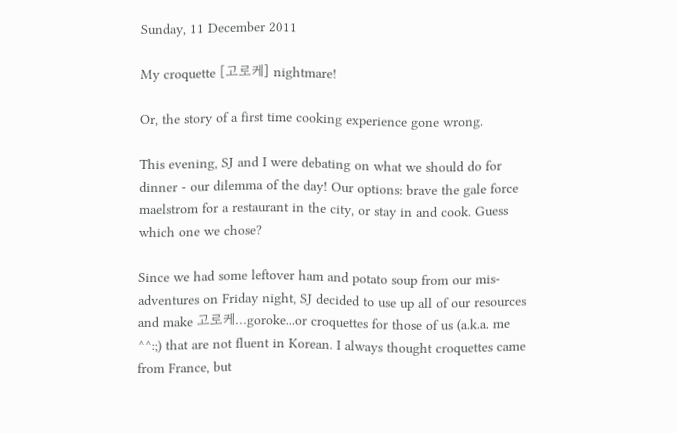Sunday, 11 December 2011

My croquette [고로케] nightmare!

Or, the story of a first time cooking experience gone wrong.

This evening, SJ and I were debating on what we should do for dinner - our dilemma of the day! Our options: brave the gale force maelstrom for a restaurant in the city, or stay in and cook. Guess which one we chose?

Since we had some leftover ham and potato soup from our mis-adventures on Friday night, SJ decided to use up all of our resources and make 고로케...goroke...or croquettes for those of us (a.k.a. me ^^:;) that are not fluent in Korean. I always thought croquettes came from France, but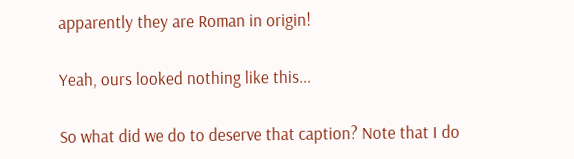apparently they are Roman in origin!

Yeah, ours looked nothing like this...

So what did we do to deserve that caption? Note that I do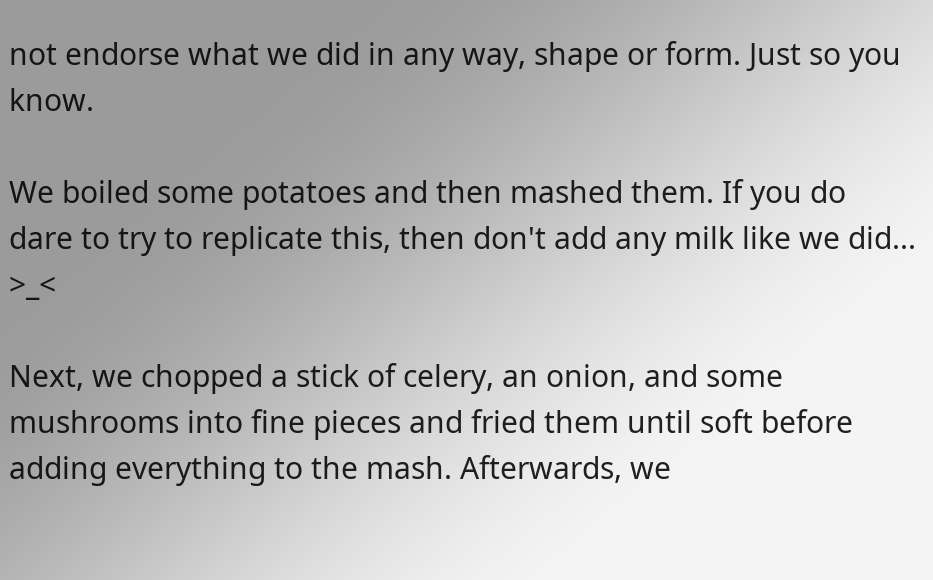not endorse what we did in any way, shape or form. Just so you know.

We boiled some potatoes and then mashed them. If you do dare to try to replicate this, then don't add any milk like we did... >_<

Next, we chopped a stick of celery, an onion, and some mushrooms into fine pieces and fried them until soft before adding everything to the mash. Afterwards, we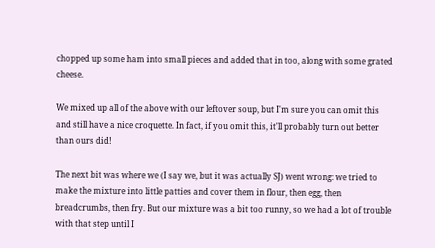chopped up some ham into small pieces and added that in too, along with some grated cheese.

We mixed up all of the above with our leftover soup, but I'm sure you can omit this and still have a nice croquette. In fact, if you omit this, it'll probably turn out better than ours did!

The next bit was where we (I say we, but it was actually SJ) went wrong: we tried to make the mixture into little patties and cover them in flour, then egg, then breadcrumbs, then fry. But our mixture was a bit too runny, so we had a lot of trouble with that step until I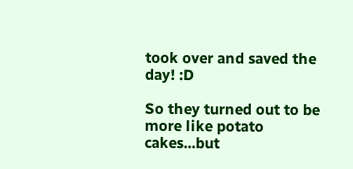took over and saved the day! :D

So they turned out to be more like potato cakes...but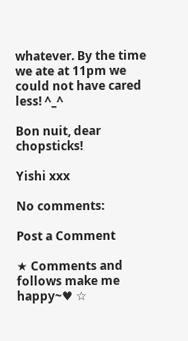whatever. By the time we ate at 11pm we could not have cared less! ^_^

Bon nuit, dear chopsticks!

Yishi xxx

No comments:

Post a Comment

★ Comments and follows make me happy~♥ ☆